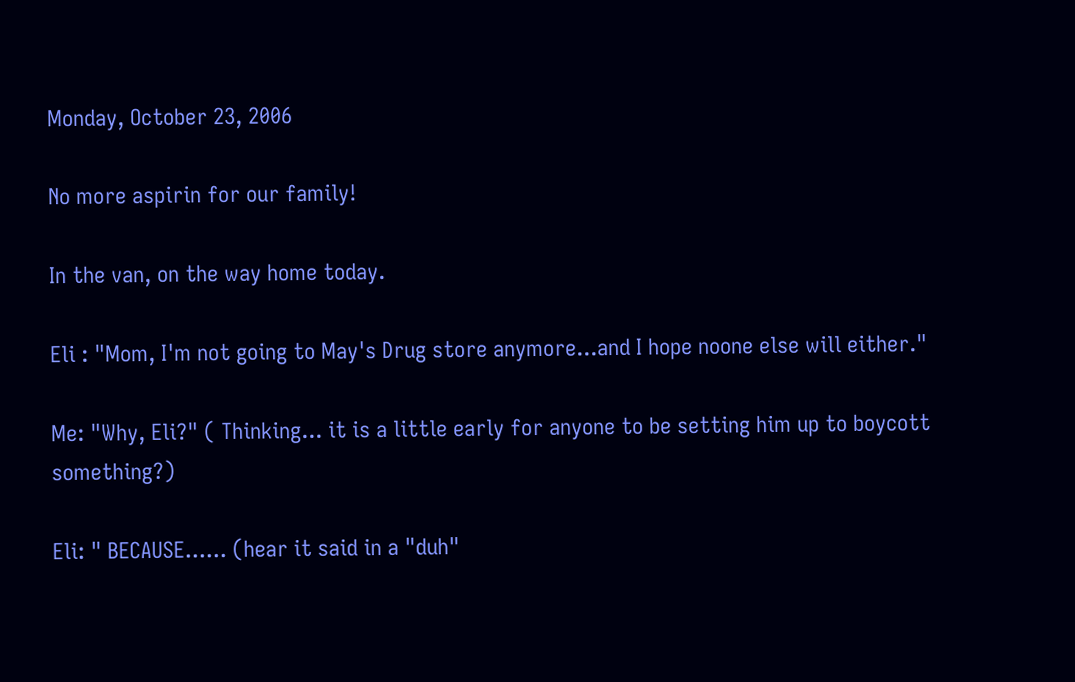Monday, October 23, 2006

No more aspirin for our family!

In the van, on the way home today.

Eli : "Mom, I'm not going to May's Drug store anymore...and I hope noone else will either."

Me: "Why, Eli?" ( Thinking... it is a little early for anyone to be setting him up to boycott something?)

Eli: " BECAUSE...... (hear it said in a "duh"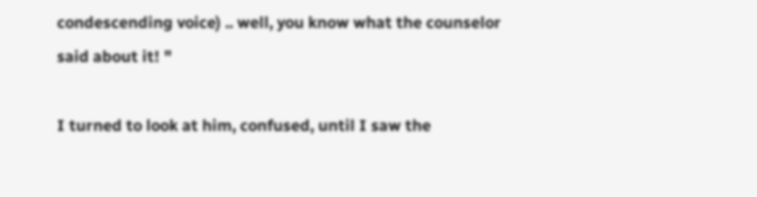condescending voice) .. well, you know what the counselor said about it! "

I turned to look at him, confused, until I saw the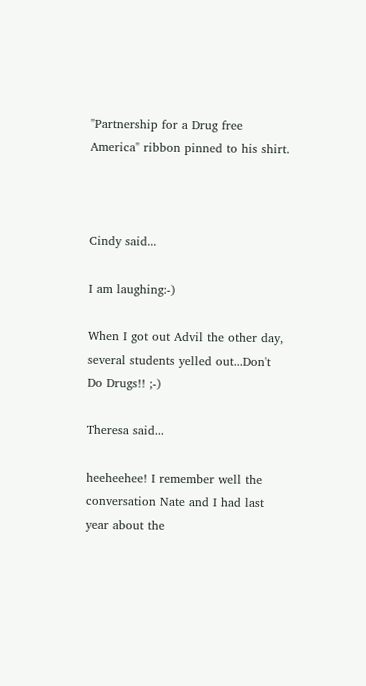"Partnership for a Drug free America" ribbon pinned to his shirt.



Cindy said...

I am laughing:-)

When I got out Advil the other day, several students yelled out...Don't Do Drugs!! ;-)

Theresa said...

heeheehee! I remember well the conversation Nate and I had last year about the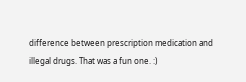difference between prescription medication and illegal drugs. That was a fun one. :)